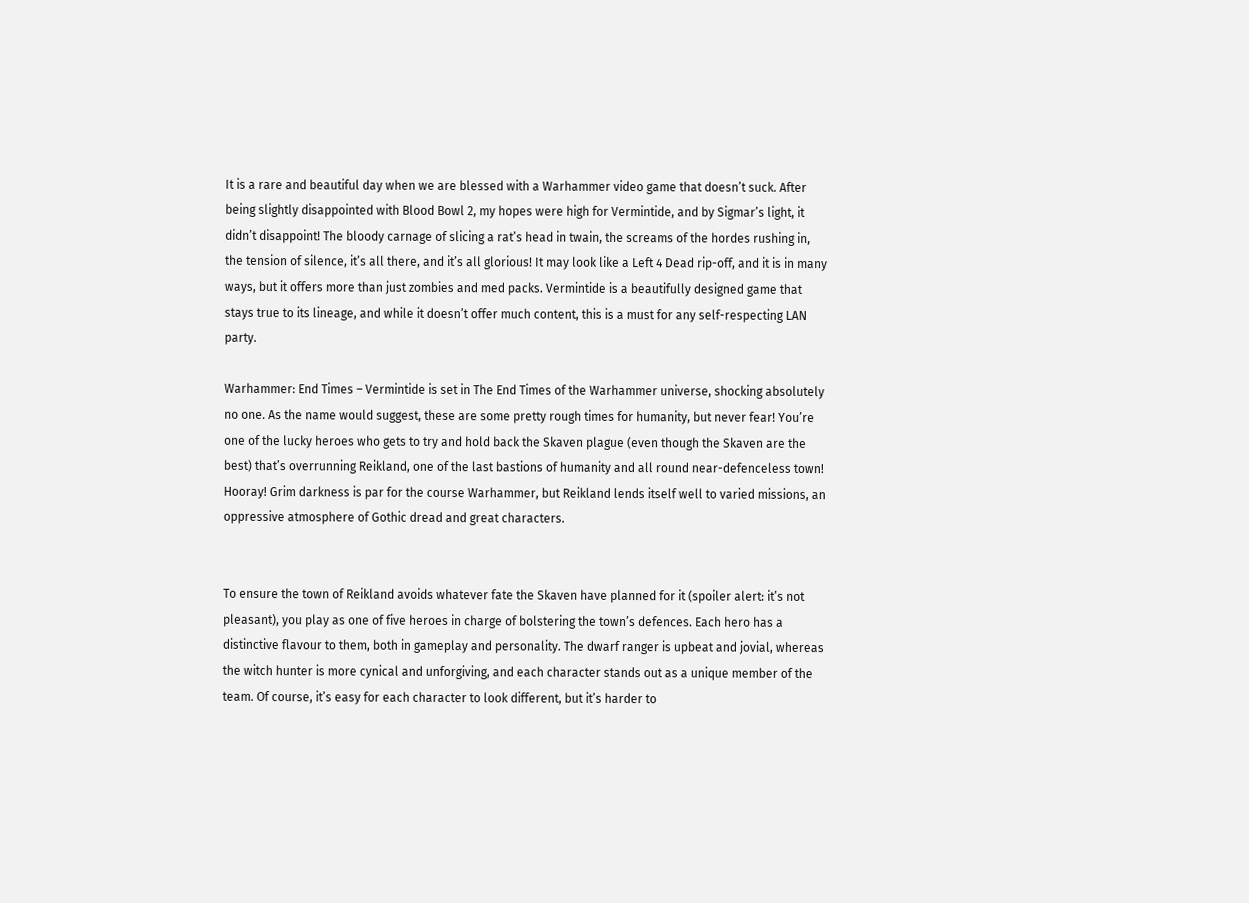It is a rare and beautiful day when we are blessed with a Warhammer video game that doesn’t suck. After being slightly disappointed with Blood Bowl 2, my hopes were high for Vermintide, and by Sigmar’s light, it didn’t disappoint! The bloody carnage of slicing a rat’s head in twain, the screams of the hordes rushing in, the tension of silence, it’s all there, and it’s all glorious! It may look like a Left 4 Dead rip-off, and it is in many ways, but it offers more than just zombies and med packs. Vermintide is a beautifully designed game that stays true to its lineage, and while it doesn’t offer much content, this is a must for any self-respecting LAN party.

Warhammer: End Times – Vermintide is set in The End Times of the Warhammer universe, shocking absolutely no one. As the name would suggest, these are some pretty rough times for humanity, but never fear! You’re one of the lucky heroes who gets to try and hold back the Skaven plague (even though the Skaven are the best) that’s overrunning Reikland, one of the last bastions of humanity and all round near-defenceless town! Hooray! Grim darkness is par for the course Warhammer, but Reikland lends itself well to varied missions, an oppressive atmosphere of Gothic dread and great characters.


To ensure the town of Reikland avoids whatever fate the Skaven have planned for it (spoiler alert: it’s not pleasant), you play as one of five heroes in charge of bolstering the town’s defences. Each hero has a distinctive flavour to them, both in gameplay and personality. The dwarf ranger is upbeat and jovial, whereas the witch hunter is more cynical and unforgiving, and each character stands out as a unique member of the team. Of course, it’s easy for each character to look different, but it’s harder to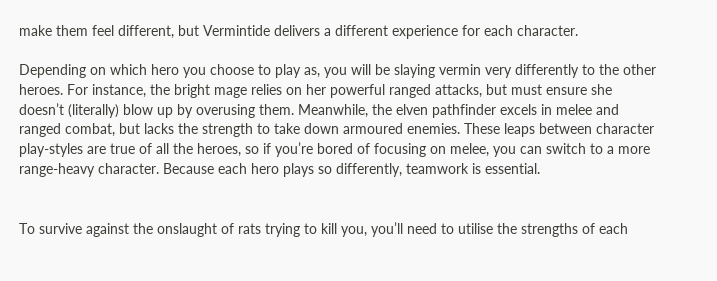make them feel different, but Vermintide delivers a different experience for each character.

Depending on which hero you choose to play as, you will be slaying vermin very differently to the other heroes. For instance, the bright mage relies on her powerful ranged attacks, but must ensure she doesn’t (literally) blow up by overusing them. Meanwhile, the elven pathfinder excels in melee and ranged combat, but lacks the strength to take down armoured enemies. These leaps between character play-styles are true of all the heroes, so if you’re bored of focusing on melee, you can switch to a more range-heavy character. Because each hero plays so differently, teamwork is essential.


To survive against the onslaught of rats trying to kill you, you’ll need to utilise the strengths of each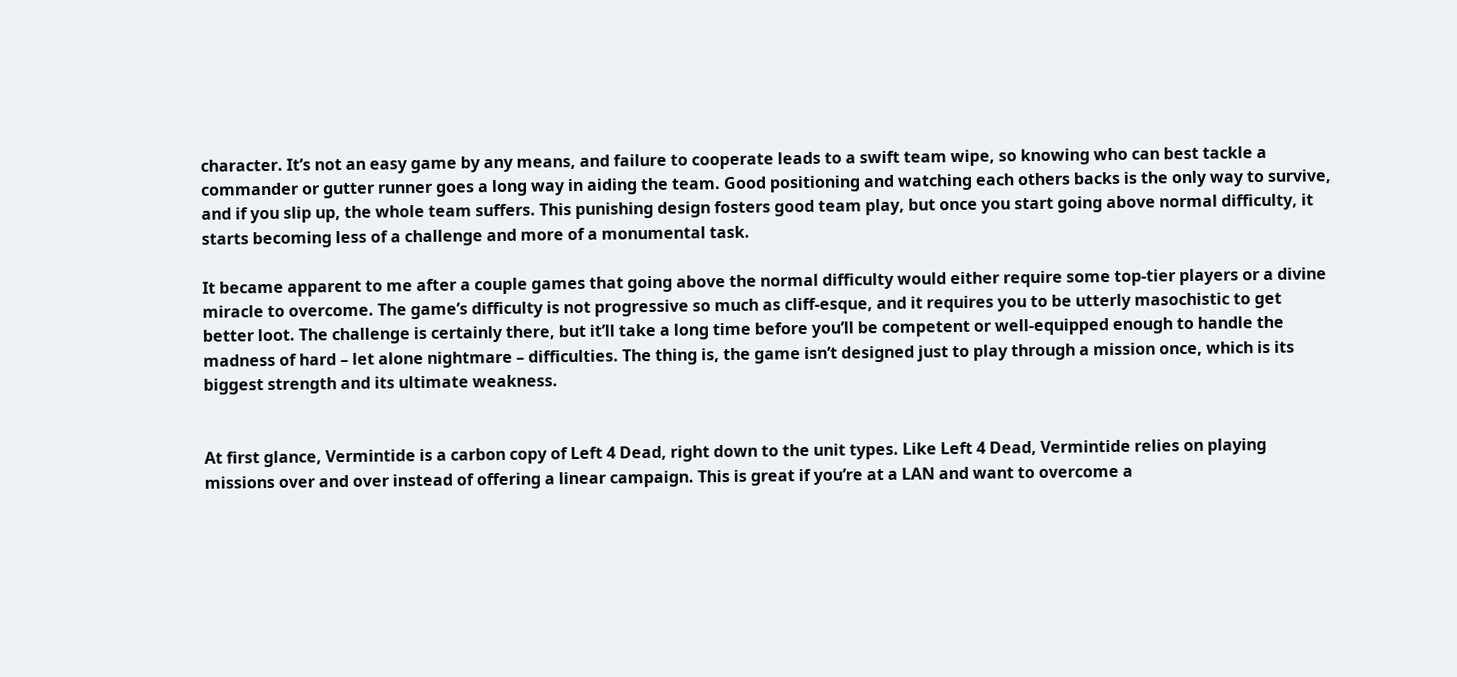character. It’s not an easy game by any means, and failure to cooperate leads to a swift team wipe, so knowing who can best tackle a commander or gutter runner goes a long way in aiding the team. Good positioning and watching each others backs is the only way to survive, and if you slip up, the whole team suffers. This punishing design fosters good team play, but once you start going above normal difficulty, it starts becoming less of a challenge and more of a monumental task.

It became apparent to me after a couple games that going above the normal difficulty would either require some top-tier players or a divine miracle to overcome. The game’s difficulty is not progressive so much as cliff-esque, and it requires you to be utterly masochistic to get better loot. The challenge is certainly there, but it’ll take a long time before you’ll be competent or well-equipped enough to handle the madness of hard – let alone nightmare – difficulties. The thing is, the game isn’t designed just to play through a mission once, which is its biggest strength and its ultimate weakness.


At first glance, Vermintide is a carbon copy of Left 4 Dead, right down to the unit types. Like Left 4 Dead, Vermintide relies on playing missions over and over instead of offering a linear campaign. This is great if you’re at a LAN and want to overcome a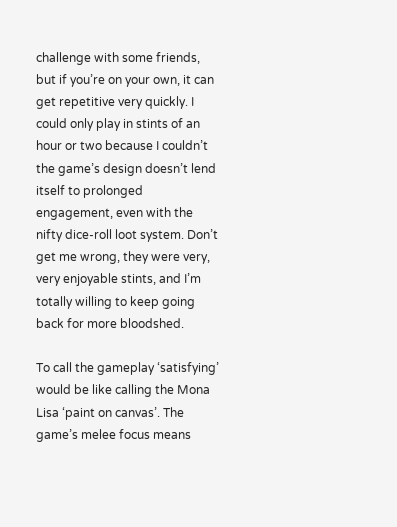challenge with some friends, but if you’re on your own, it can get repetitive very quickly. I could only play in stints of an hour or two because I couldn’t the game’s design doesn’t lend itself to prolonged engagement, even with the nifty dice-roll loot system. Don’t get me wrong, they were very, very enjoyable stints, and I’m totally willing to keep going back for more bloodshed.

To call the gameplay ‘satisfying’ would be like calling the Mona Lisa ‘paint on canvas’. The game’s melee focus means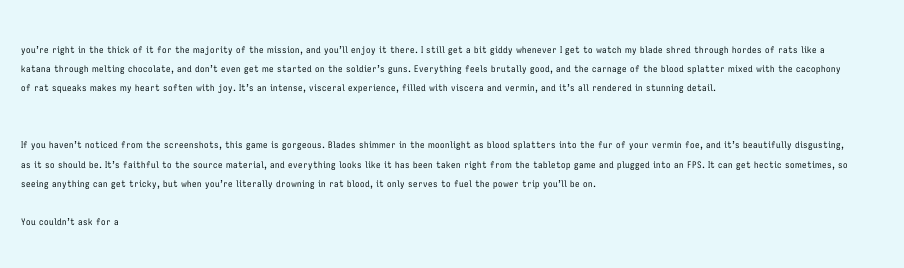you’re right in the thick of it for the majority of the mission, and you’ll enjoy it there. I still get a bit giddy whenever I get to watch my blade shred through hordes of rats like a katana through melting chocolate, and don’t even get me started on the soldier’s guns. Everything feels brutally good, and the carnage of the blood splatter mixed with the cacophony of rat squeaks makes my heart soften with joy. It’s an intense, visceral experience, filled with viscera and vermin, and it’s all rendered in stunning detail.


If you haven’t noticed from the screenshots, this game is gorgeous. Blades shimmer in the moonlight as blood splatters into the fur of your vermin foe, and it’s beautifully disgusting, as it so should be. It’s faithful to the source material, and everything looks like it has been taken right from the tabletop game and plugged into an FPS. It can get hectic sometimes, so seeing anything can get tricky, but when you’re literally drowning in rat blood, it only serves to fuel the power trip you’ll be on.

You couldn’t ask for a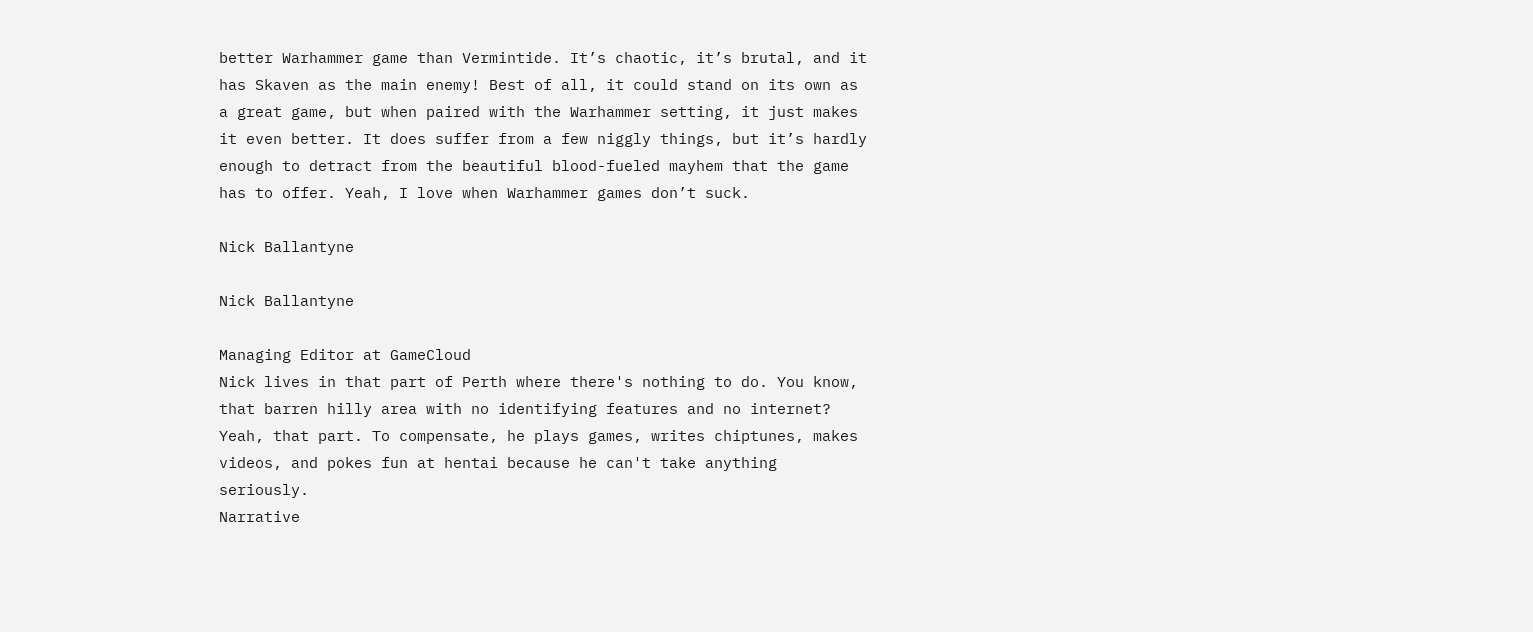better Warhammer game than Vermintide. It’s chaotic, it’s brutal, and it has Skaven as the main enemy! Best of all, it could stand on its own as a great game, but when paired with the Warhammer setting, it just makes it even better. It does suffer from a few niggly things, but it’s hardly enough to detract from the beautiful blood-fueled mayhem that the game has to offer. Yeah, I love when Warhammer games don’t suck.

Nick Ballantyne

Nick Ballantyne

Managing Editor at GameCloud
Nick lives in that part of Perth where there's nothing to do. You know, that barren hilly area with no identifying features and no internet? Yeah, that part. To compensate, he plays games, writes chiptunes, makes videos, and pokes fun at hentai because he can't take anything seriously.
Narrative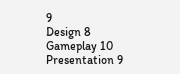9
Design 8
Gameplay 10
Presentation 9